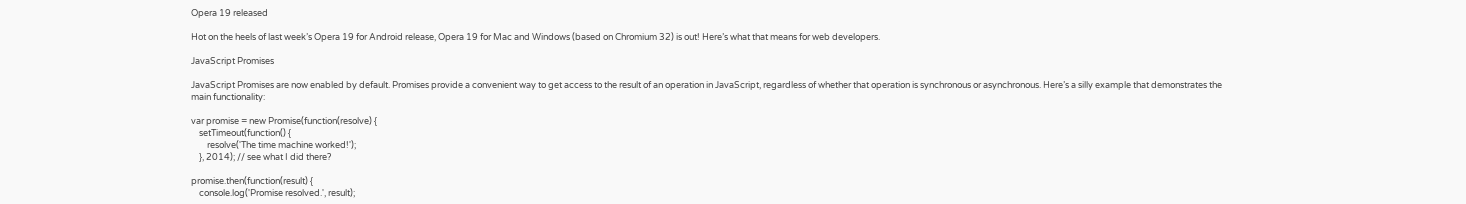Opera 19 released

Hot on the heels of last week’s Opera 19 for Android release, Opera 19 for Mac and Windows (based on Chromium 32) is out! Here’s what that means for web developers.

JavaScript Promises

JavaScript Promises are now enabled by default. Promises provide a convenient way to get access to the result of an operation in JavaScript, regardless of whether that operation is synchronous or asynchronous. Here’s a silly example that demonstrates the main functionality:

var promise = new Promise(function(resolve) {
    setTimeout(function() {
        resolve('The time machine worked!');
    }, 2014); // see what I did there?

promise.then(function(result) {
    console.log('Promise resolved.', result);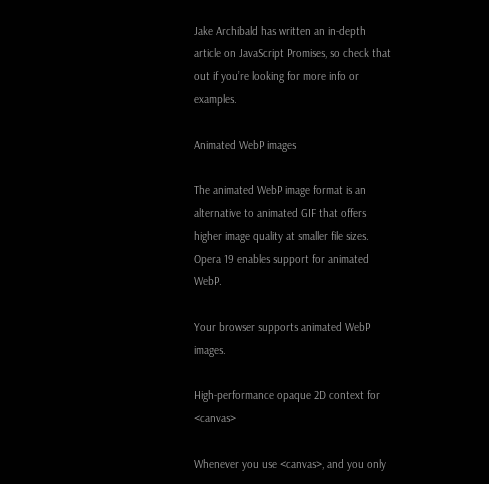Jake Archibald has written an in-depth article on JavaScript Promises, so check that out if you’re looking for more info or examples.

Animated WebP images

The animated WebP image format is an alternative to animated GIF that offers higher image quality at smaller file sizes. Opera 19 enables support for animated WebP.

Your browser supports animated WebP images.

High-performance opaque 2D context for <canvas>

Whenever you use <canvas>, and you only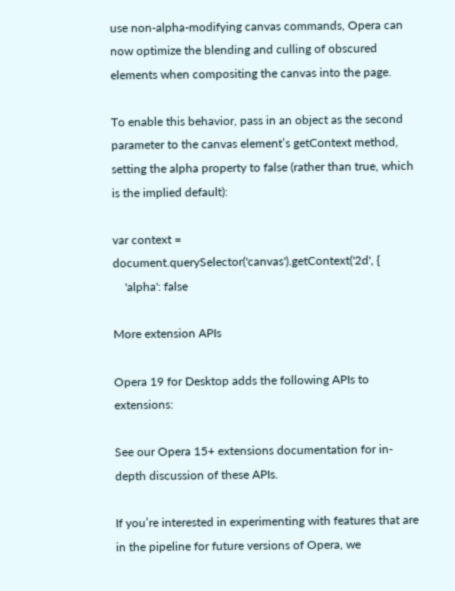use non-alpha-modifying canvas commands, Opera can now optimize the blending and culling of obscured elements when compositing the canvas into the page.

To enable this behavior, pass in an object as the second parameter to the canvas element’s getContext method, setting the alpha property to false (rather than true, which is the implied default):

var context = document.querySelector('canvas').getContext('2d', {
    'alpha': false

More extension APIs

Opera 19 for Desktop adds the following APIs to extensions:

See our Opera 15+ extensions documentation for in-depth discussion of these APIs.

If you’re interested in experimenting with features that are in the pipeline for future versions of Opera, we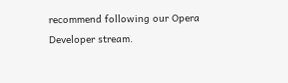recommend following our Opera Developer stream.